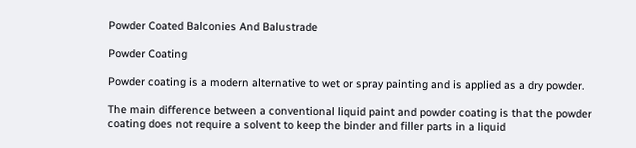Powder Coated Balconies And Balustrade

Powder Coating

Powder coating is a modern alternative to wet or spray painting and is applied as a dry powder.

The main difference between a conventional liquid paint and powder coating is that the powder coating does not require a solvent to keep the binder and filler parts in a liquid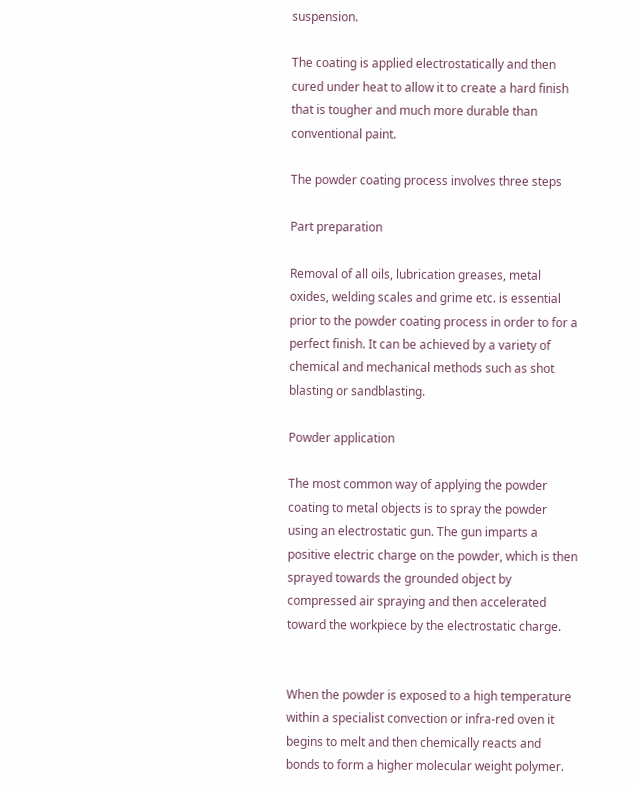suspension.

The coating is applied electrostatically and then cured under heat to allow it to create a hard finish that is tougher and much more durable than conventional paint.

The powder coating process involves three steps

Part preparation

Removal of all oils, lubrication greases, metal oxides, welding scales and grime etc. is essential prior to the powder coating process in order to for a perfect finish. It can be achieved by a variety of chemical and mechanical methods such as shot blasting or sandblasting.

Powder application

The most common way of applying the powder coating to metal objects is to spray the powder using an electrostatic gun. The gun imparts a positive electric charge on the powder, which is then sprayed towards the grounded object by compressed air spraying and then accelerated toward the workpiece by the electrostatic charge.


When the powder is exposed to a high temperature within a specialist convection or infra-red oven it begins to melt and then chemically reacts and bonds to form a higher molecular weight polymer.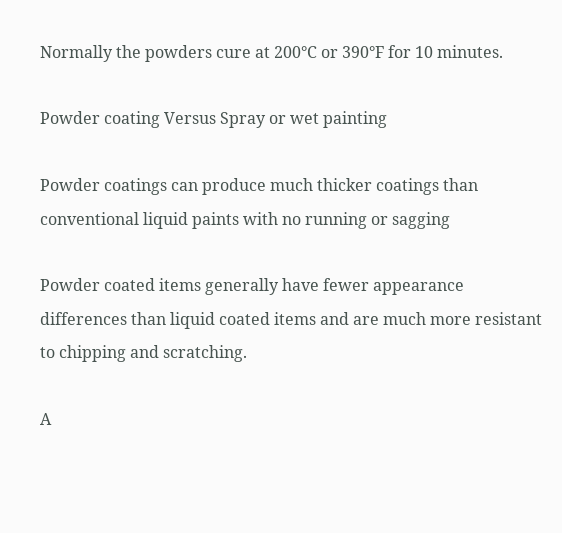Normally the powders cure at 200°C or 390°F for 10 minutes.

Powder coating Versus Spray or wet painting

Powder coatings can produce much thicker coatings than conventional liquid paints with no running or sagging

Powder coated items generally have fewer appearance differences than liquid coated items and are much more resistant to chipping and scratching.

A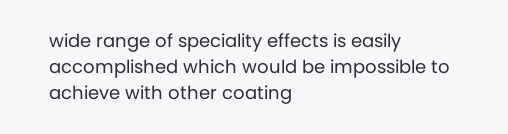wide range of speciality effects is easily accomplished which would be impossible to achieve with other coating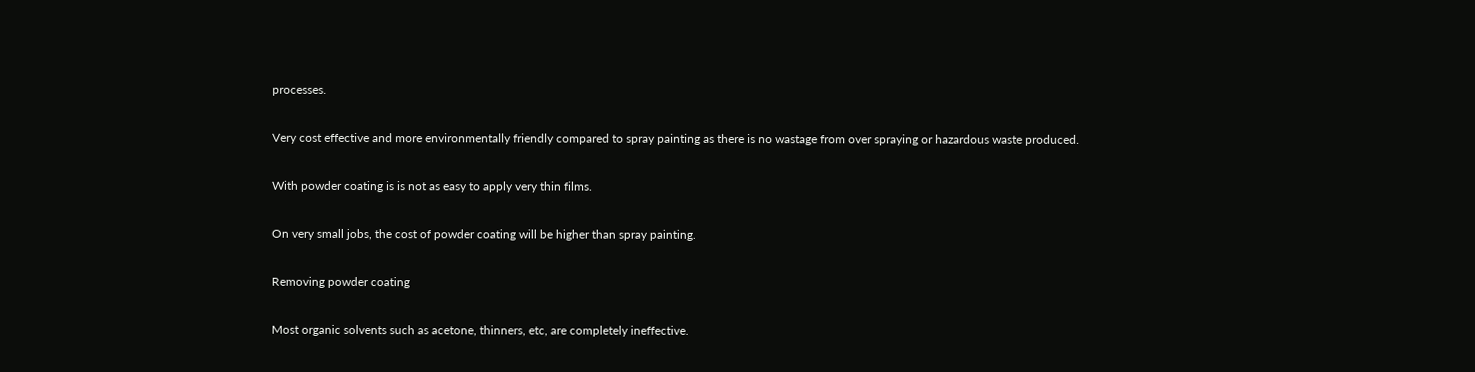processes.

Very cost effective and more environmentally friendly compared to spray painting as there is no wastage from over spraying or hazardous waste produced.

With powder coating is is not as easy to apply very thin films.

On very small jobs, the cost of powder coating will be higher than spray painting.

Removing powder coating

Most organic solvents such as acetone, thinners, etc, are completely ineffective.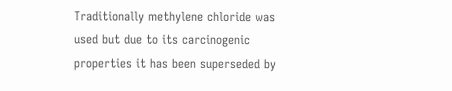Traditionally methylene chloride was used but due to its carcinogenic properties it has been superseded by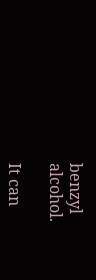benzyl alcohol.

It can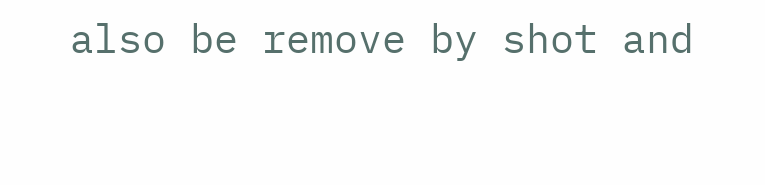also be remove by shot and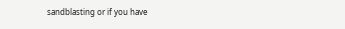sandblasting or if you have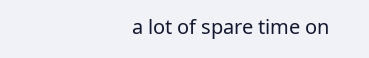a lot of spare time on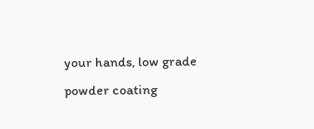your hands, low grade powder coating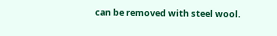can be removed with steel wool.